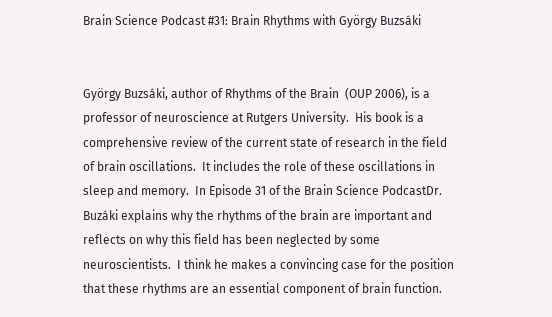Brain Science Podcast #31: Brain Rhythms with György Buzsáki


György Buzsáki, author of Rhythms of the Brain  (OUP 2006), is a professor of neuroscience at Rutgers University.  His book is a comprehensive review of the current state of research in the field of brain oscillations.  It includes the role of these oscillations in sleep and memory.  In Episode 31 of the Brain Science PodcastDr. Buzáki explains why the rhythms of the brain are important and reflects on why this field has been neglected by some neuroscientists.  I think he makes a convincing case for the position that these rhythms are an essential component of brain function.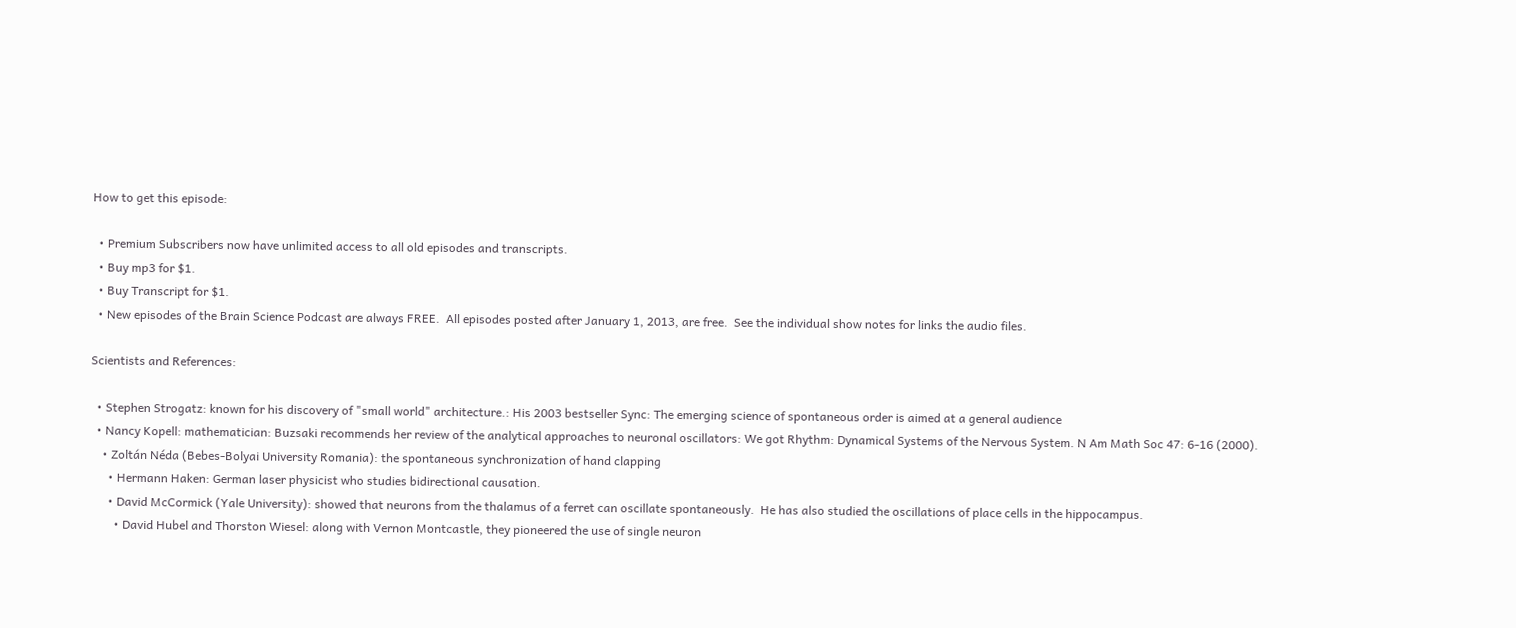How to get this episode:

  • Premium Subscribers now have unlimited access to all old episodes and transcripts.
  • Buy mp3 for $1.
  • Buy Transcript for $1.
  • New episodes of the Brain Science Podcast are always FREE.  All episodes posted after January 1, 2013, are free.  See the individual show notes for links the audio files.

Scientists and References:

  • Stephen Strogatz: known for his discovery of "small world" architecture.: His 2003 bestseller Sync: The emerging science of spontaneous order is aimed at a general audience
  • Nancy Kopell: mathematician: Buzsaki recommends her review of the analytical approaches to neuronal oscillators: We got Rhythm: Dynamical Systems of the Nervous System. N Am Math Soc 47: 6-16 (2000).
    • Zoltán Néda (Bebes-Bolyai University Romania): the spontaneous synchronization of hand clapping
      • Hermann Haken: German laser physicist who studies bidirectional causation.
      • David McCormick (Yale University): showed that neurons from the thalamus of a ferret can oscillate spontaneously.  He has also studied the oscillations of place cells in the hippocampus.
        • David Hubel and Thorston Wiesel: along with Vernon Montcastle, they pioneered the use of single neuron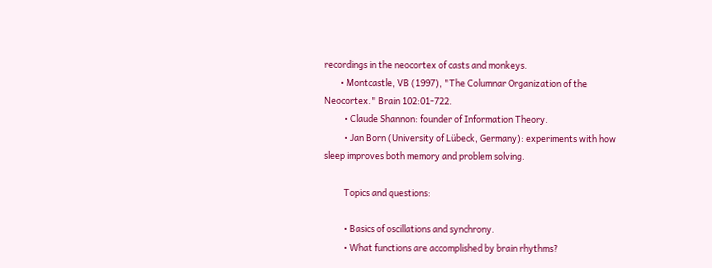recordings in the neocortex of casts and monkeys.
        • Montcastle, VB (1997), "The Columnar Organization of the Neocortex." Brain 102:01-722.
          • Claude Shannon: founder of Information Theory.
          • Jan Born (University of Lübeck, Germany): experiments with how sleep improves both memory and problem solving.

          Topics and questions:

          • Basics of oscillations and synchrony.
          • What functions are accomplished by brain rhythms?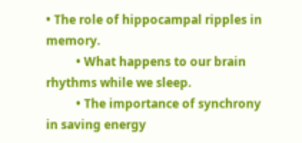• The role of hippocampal ripples in memory.
          • What happens to our brain rhythms while we sleep.
          • The importance of synchrony in saving energy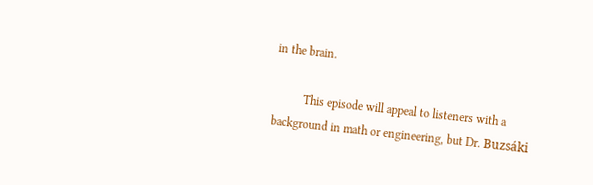in the brain.

          This episode will appeal to listeners with a background in math or engineering, but Dr. Buzsáki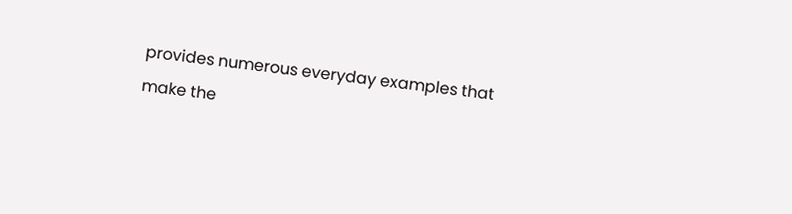provides numerous everyday examples that make the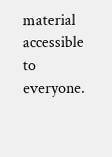material accessible to everyone.